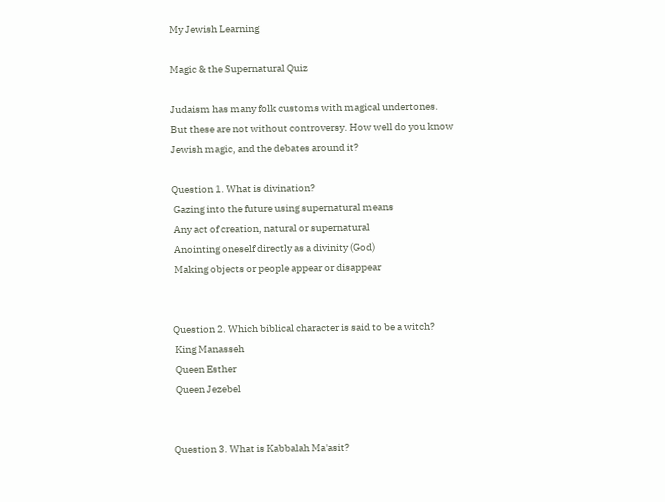My Jewish Learning

Magic & the Supernatural Quiz

Judaism has many folk customs with magical undertones. But these are not without controversy. How well do you know Jewish magic, and the debates around it?

Question 1. What is divination?
 Gazing into the future using supernatural means
 Any act of creation, natural or supernatural
 Anointing oneself directly as a divinity (God)
 Making objects or people appear or disappear


Question 2. Which biblical character is said to be a witch?
 King Manasseh
 Queen Esther
 Queen Jezebel


Question 3. What is Kabbalah Ma'asit?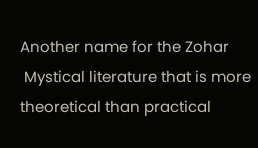Another name for the Zohar
 Mystical literature that is more theoretical than practical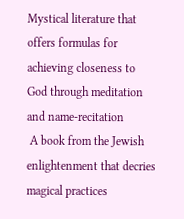Mystical literature that offers formulas for achieving closeness to God through meditation and name-recitation
 A book from the Jewish enlightenment that decries magical practices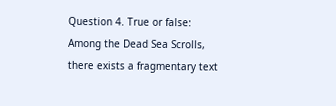Question 4. True or false: Among the Dead Sea Scrolls, there exists a fragmentary text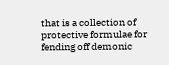that is a collection of protective formulae for fending off demonic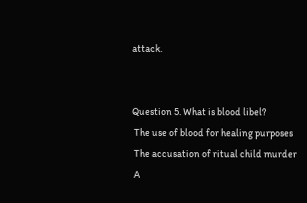attack.


Question 5. What is blood libel?
 The use of blood for healing purposes
 The accusation of ritual child murder
 A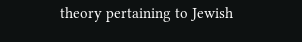theory pertaining to Jewish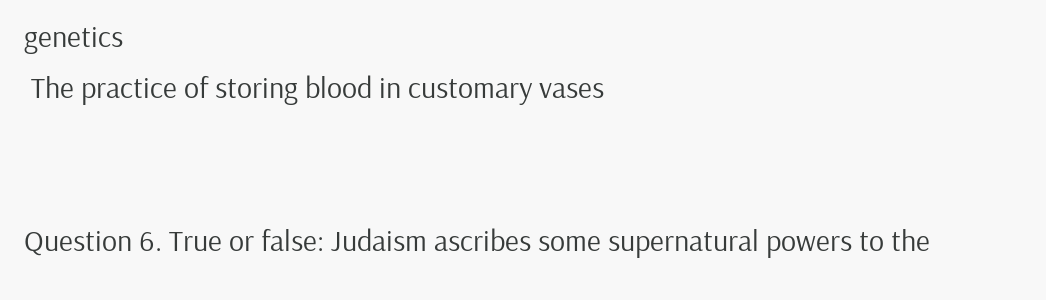genetics
 The practice of storing blood in customary vases


Question 6. True or false: Judaism ascribes some supernatural powers to the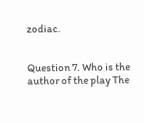zodiac.


Question 7. Who is the author of the play The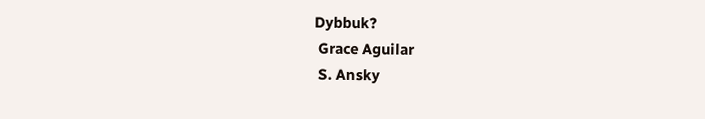Dybbuk?
 Grace Aguilar
 S. Ansky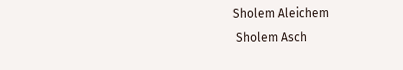Sholem Aleichem
 Sholem Asch